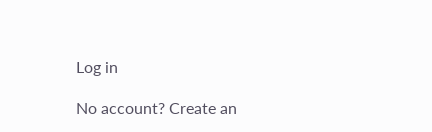Log in

No account? Create an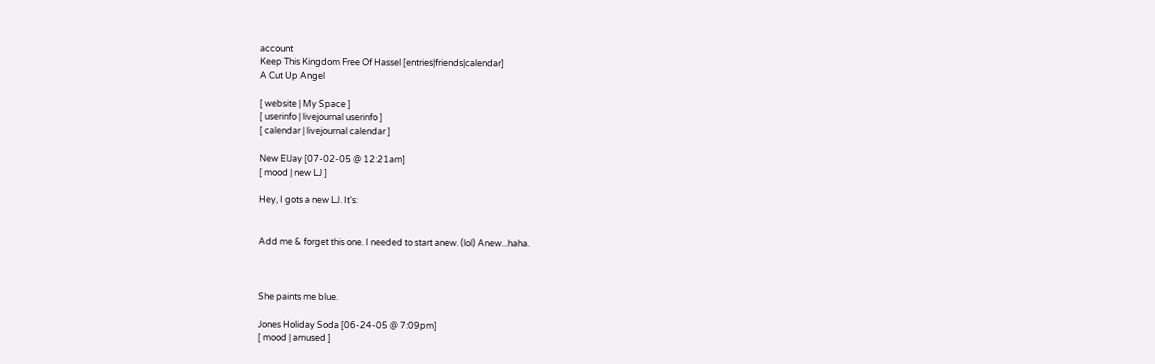account
Keep This Kingdom Free Of Hassel [entries|friends|calendar]
A Cut Up Angel

[ website | My Space ]
[ userinfo | livejournal userinfo ]
[ calendar | livejournal calendar ]

New ElJay [07-02-05 @ 12:21am]
[ mood | new LJ ]

Hey, I gots a new LJ. It's:


Add me & forget this one. I needed to start anew. (lol) Anew...haha.



She paints me blue.

Jones Holiday Soda [06-24-05 @ 7:09pm]
[ mood | amused ]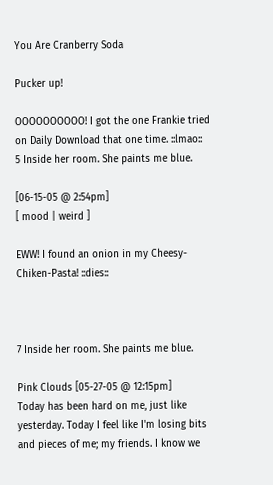You Are Cranberry Soda

Pucker up!

OOOOOOOOOO! I got the one Frankie tried on Daily Download that one time. ::lmao::
5 Inside her room. She paints me blue.

[06-15-05 @ 2:54pm]
[ mood | weird ]

EWW! I found an onion in my Cheesy-Chiken-Pasta! ::dies::



7 Inside her room. She paints me blue.

Pink Clouds [05-27-05 @ 12:15pm]
Today has been hard on me, just like yesterday. Today I feel like I'm losing bits and pieces of me; my friends. I know we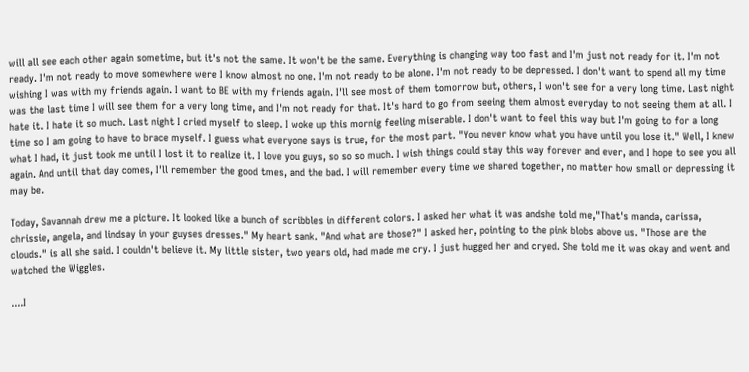will all see each other again sometime, but it's not the same. It won't be the same. Everything is changing way too fast and I'm just not ready for it. I'm not ready. I'm not ready to move somewhere were I know almost no one. I'm not ready to be alone. I'm not ready to be depressed. I don't want to spend all my time wishing I was with my friends again. I want to BE with my friends again. I'll see most of them tomorrow but, others, I won't see for a very long time. Last night was the last time I will see them for a very long time, and I'm not ready for that. It's hard to go from seeing them almost everyday to not seeing them at all. I hate it. I hate it so much. Last night I cried myself to sleep. I woke up this mornig feeling miserable. I don't want to feel this way but I'm going to for a long time so I am going to have to brace myself. I guess what everyone says is true, for the most part. "You never know what you have until you lose it." Well, I knew what I had, it just took me until I lost it to realize it. I love you guys, so so so much. I wish things could stay this way forever and ever, and I hope to see you all again. And until that day comes, I'll remember the good tmes, and the bad. I will remember every time we shared together, no matter how small or depressing it may be.

Today, Savannah drew me a picture. It looked like a bunch of scribbles in different colors. I asked her what it was andshe told me,"That's manda, carissa, chrissie, angela, and lindsay in your guyses dresses." My heart sank. "And what are those?" I asked her, pointing to the pink blobs above us. "Those are the clouds." is all she said. I couldn't believe it. My little sister, two years old, had made me cry. I just hugged her and cryed. She told me it was okay and went and watched the Wiggles.

....I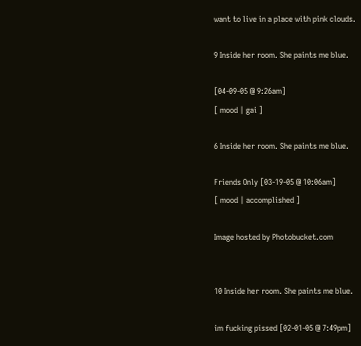want to live in a place with pink clouds.

9 Inside her room. She paints me blue.

[04-09-05 @ 9:26am]
[ mood | gai ]

6 Inside her room. She paints me blue.

Friends Only [03-19-05 @ 10:06am]
[ mood | accomplished ]

Image hosted by Photobucket.com


10 Inside her room. She paints me blue.

im fucking pissed [02-01-05 @ 7:49pm]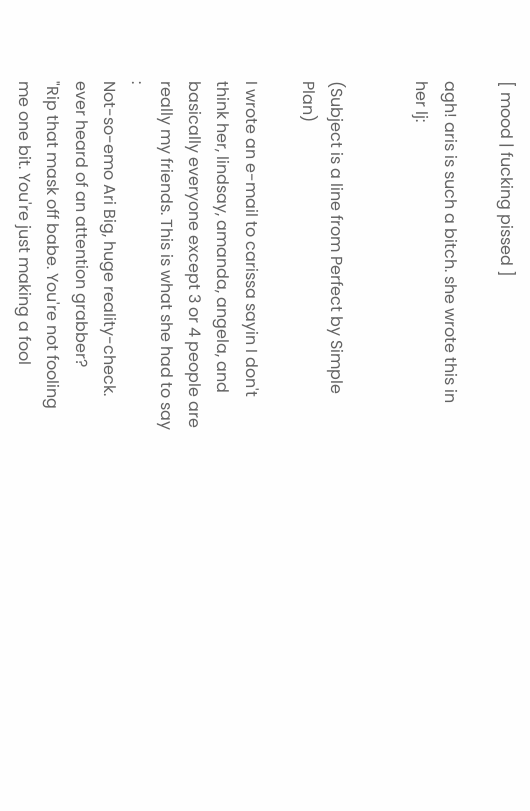[ mood | fucking pissed ]

agh! aris is such a bitch. she wrote this in her lj:


(Subject is a line from Perfect by Simple Plan)

I wrote an e-mail to carissa sayin I don't think her, lindsay, amanda, angela, and basically everyone except 3 or 4 people are really my friends. This is what she had to say :
Not-so-emo Ari Big, huge reality-check.
ever heard of an attention grabber?
"Rip that mask off babe. You're not fooling me one bit. You're just making a fool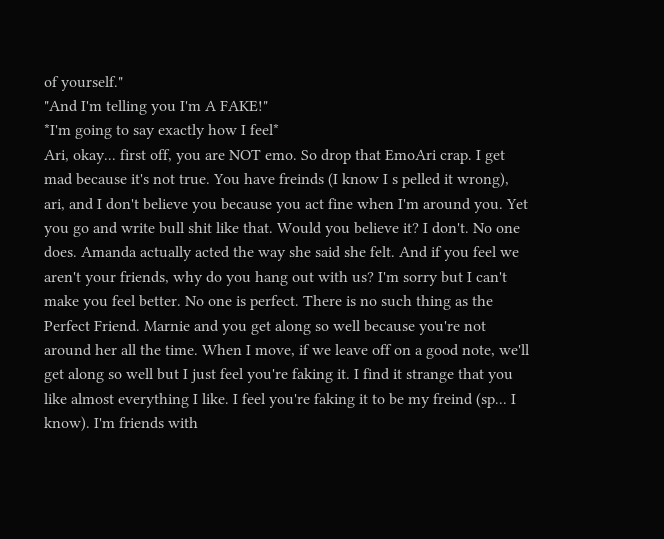of yourself."
"And I'm telling you I'm A FAKE!"
*I'm going to say exactly how I feel*
Ari, okay... first off, you are NOT emo. So drop that EmoAri crap. I get mad because it's not true. You have freinds (I know I s pelled it wrong), ari, and I don't believe you because you act fine when I'm around you. Yet you go and write bull shit like that. Would you believe it? I don't. No one does. Amanda actually acted the way she said she felt. And if you feel we aren't your friends, why do you hang out with us? I'm sorry but I can't make you feel better. No one is perfect. There is no such thing as the Perfect Friend. Marnie and you get along so well because you're not around her all the time. When I move, if we leave off on a good note, we'll get along so well but I just feel you're faking it. I find it strange that you like almost everything I like. I feel you're faking it to be my freind (sp... I know). I'm friends with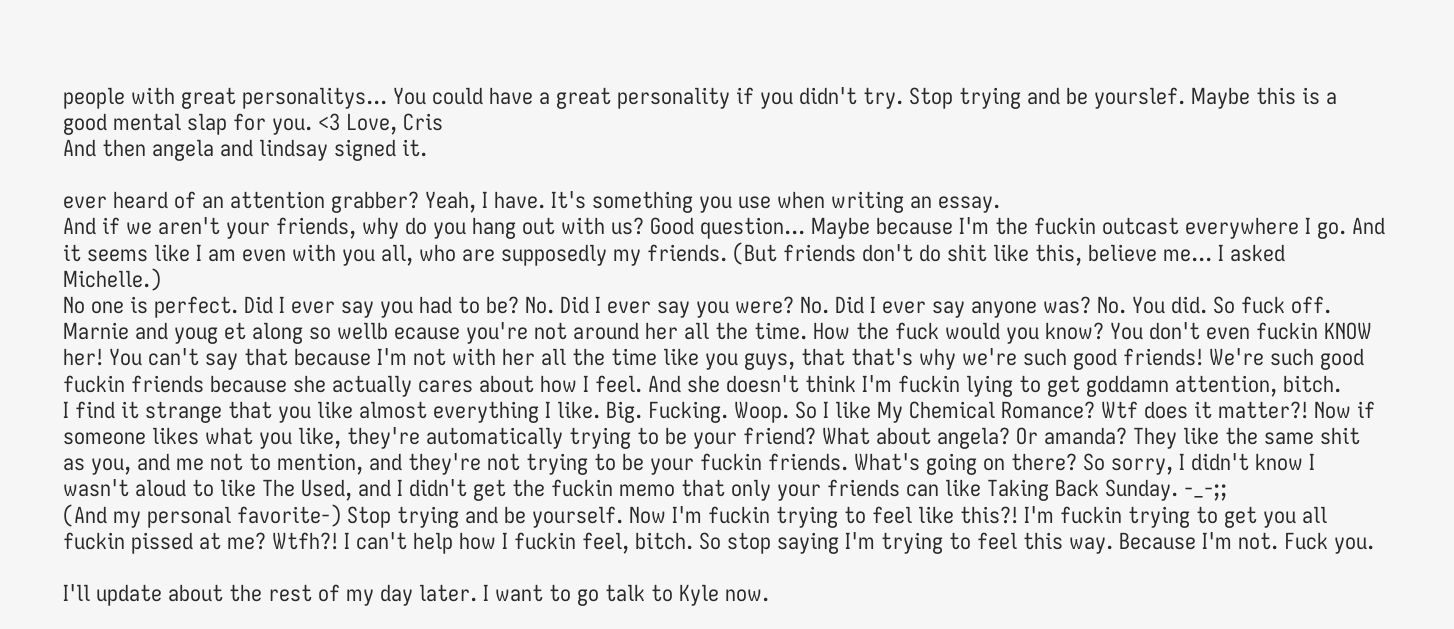people with great personalitys... You could have a great personality if you didn't try. Stop trying and be yourslef. Maybe this is a good mental slap for you. <3 Love, Cris
And then angela and lindsay signed it.

ever heard of an attention grabber? Yeah, I have. It's something you use when writing an essay.
And if we aren't your friends, why do you hang out with us? Good question... Maybe because I'm the fuckin outcast everywhere I go. And it seems like I am even with you all, who are supposedly my friends. (But friends don't do shit like this, believe me... I asked Michelle.)
No one is perfect. Did I ever say you had to be? No. Did I ever say you were? No. Did I ever say anyone was? No. You did. So fuck off.
Marnie and youg et along so wellb ecause you're not around her all the time. How the fuck would you know? You don't even fuckin KNOW her! You can't say that because I'm not with her all the time like you guys, that that's why we're such good friends! We're such good fuckin friends because she actually cares about how I feel. And she doesn't think I'm fuckin lying to get goddamn attention, bitch.
I find it strange that you like almost everything I like. Big. Fucking. Woop. So I like My Chemical Romance? Wtf does it matter?! Now if someone likes what you like, they're automatically trying to be your friend? What about angela? Or amanda? They like the same shit as you, and me not to mention, and they're not trying to be your fuckin friends. What's going on there? So sorry, I didn't know I wasn't aloud to like The Used, and I didn't get the fuckin memo that only your friends can like Taking Back Sunday. -_-;;
(And my personal favorite-) Stop trying and be yourself. Now I'm fuckin trying to feel like this?! I'm fuckin trying to get you all fuckin pissed at me? Wtfh?! I can't help how I fuckin feel, bitch. So stop saying I'm trying to feel this way. Because I'm not. Fuck you.

I'll update about the rest of my day later. I want to go talk to Kyle now.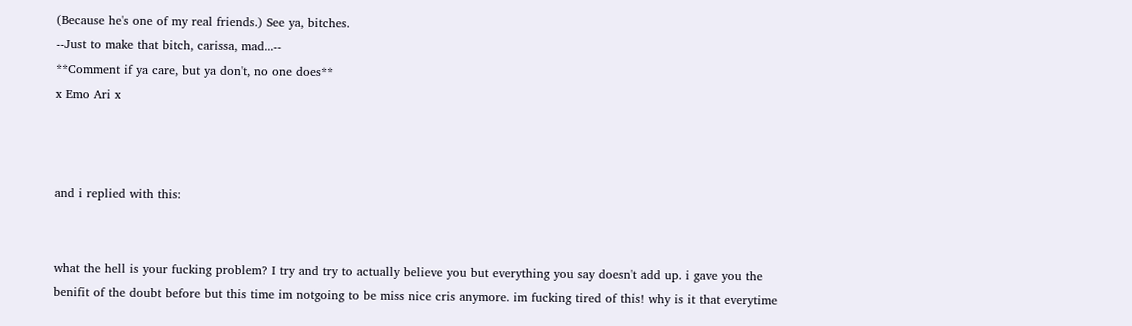(Because he's one of my real friends.) See ya, bitches.
--Just to make that bitch, carissa, mad...--
**Comment if ya care, but ya don't, no one does**
x Emo Ari x



and i replied with this:


what the hell is your fucking problem? I try and try to actually believe you but everything you say doesn't add up. i gave you the benifit of the doubt before but this time im notgoing to be miss nice cris anymore. im fucking tired of this! why is it that everytime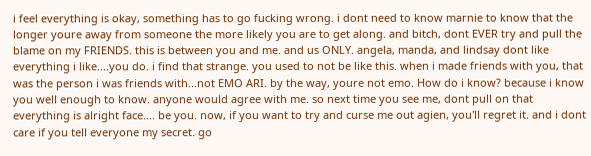i feel everything is okay, something has to go fucking wrong. i dont need to know marnie to know that the longer youre away from someone the more likely you are to get along. and bitch, dont EVER try and pull the blame on my FRIENDS. this is between you and me. and us ONLY. angela, manda, and lindsay dont like everything i like....you do. i find that strange. you used to not be like this. when i made friends with you, that was the person i was friends with...not EMO ARI. by the way, youre not emo. How do i know? because i know you well enough to know. anyone would agree with me. so next time you see me, dont pull on that everything is alright face.... be you. now, if you want to try and curse me out agien, you'll regret it. and i dont care if you tell everyone my secret. go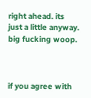right ahead. its just a little anyway. big fucking woop.



if you agree with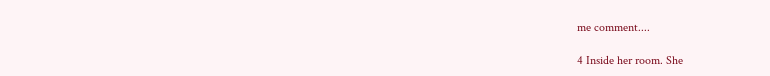me comment....

4 Inside her room. She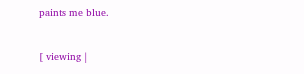paints me blue.

[ viewing |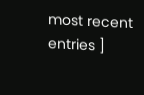most recent entries ]